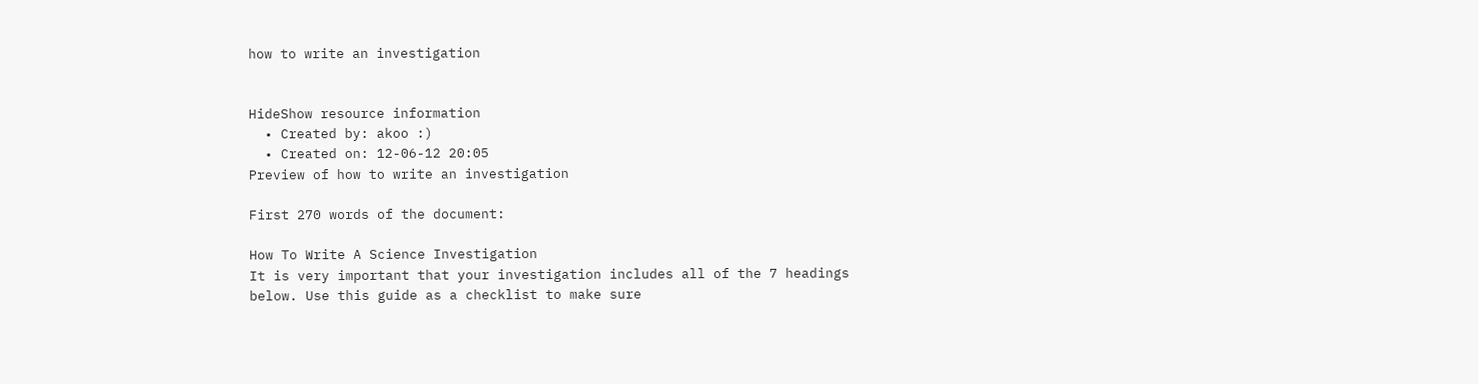how to write an investigation


HideShow resource information
  • Created by: akoo :)
  • Created on: 12-06-12 20:05
Preview of how to write an investigation

First 270 words of the document:

How To Write A Science Investigation
It is very important that your investigation includes all of the 7 headings
below. Use this guide as a checklist to make sure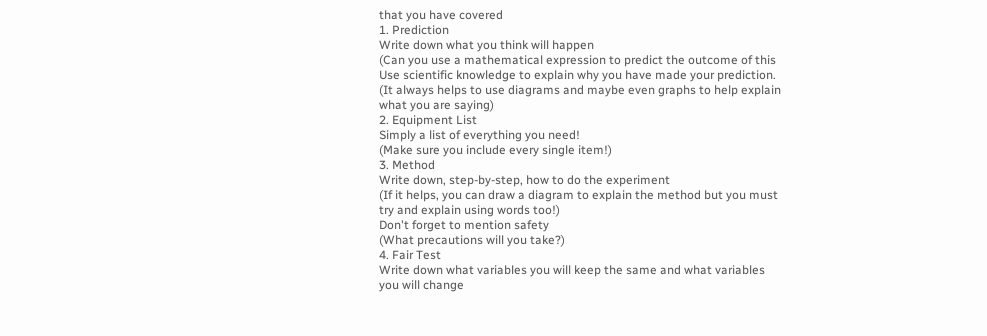that you have covered
1. Prediction
Write down what you think will happen
(Can you use a mathematical expression to predict the outcome of this
Use scientific knowledge to explain why you have made your prediction.
(It always helps to use diagrams and maybe even graphs to help explain
what you are saying)
2. Equipment List
Simply a list of everything you need!
(Make sure you include every single item!)
3. Method
Write down, step-by-step, how to do the experiment
(If it helps, you can draw a diagram to explain the method but you must
try and explain using words too!)
Don't forget to mention safety
(What precautions will you take?)
4. Fair Test
Write down what variables you will keep the same and what variables
you will change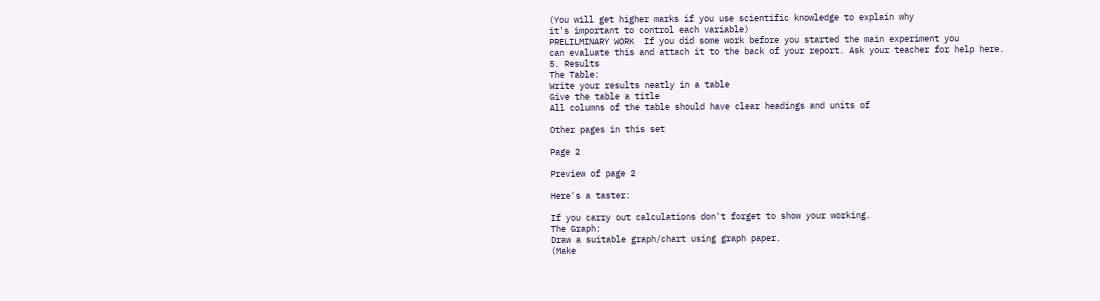(You will get higher marks if you use scientific knowledge to explain why
it's important to control each variable)
PRELILMINARY WORK  If you did some work before you started the main experiment you
can evaluate this and attach it to the back of your report. Ask your teacher for help here.
5. Results
The Table:
Write your results neatly in a table
Give the table a title
All columns of the table should have clear headings and units of

Other pages in this set

Page 2

Preview of page 2

Here's a taster:

If you carry out calculations don't forget to show your working.
The Graph:
Draw a suitable graph/chart using graph paper.
(Make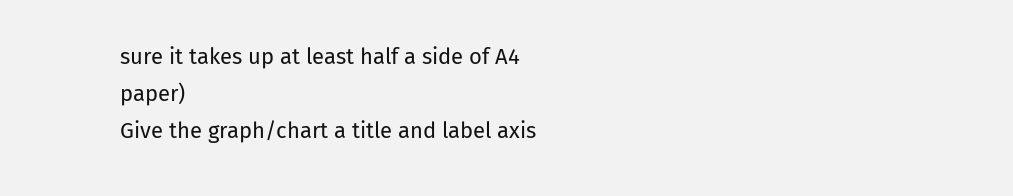sure it takes up at least half a side of A4 paper)
Give the graph/chart a title and label axis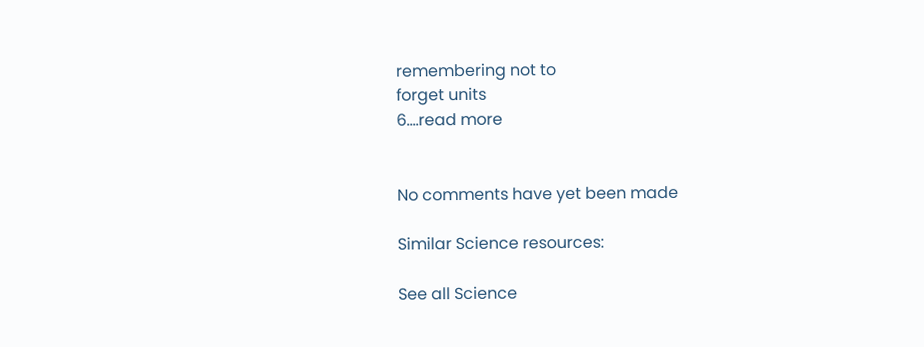remembering not to
forget units
6.…read more


No comments have yet been made

Similar Science resources:

See all Science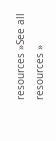resources »See all resources »